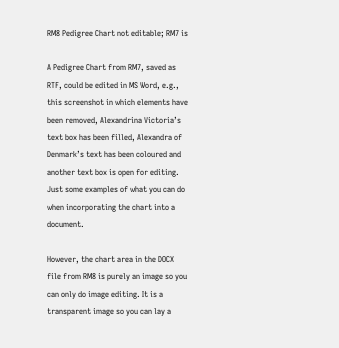RM8 Pedigree Chart not editable; RM7 is

A Pedigree Chart from RM7, saved as RTF, could be edited in MS Word, e.g., this screenshot in which elements have been removed, Alexandrina Victoria’s text box has been filled, Alexandra of Denmark’s text has been coloured and another text box is open for editing. Just some examples of what you can do when incorporating the chart into a document.

However, the chart area in the DOCX file from RM8 is purely an image so you can only do image editing. It is a transparent image so you can lay a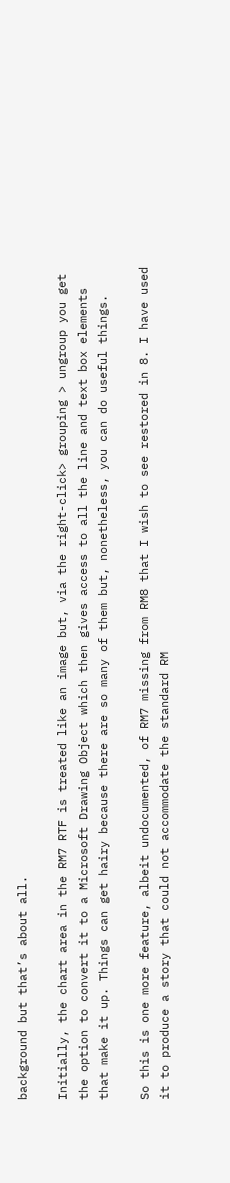background but that’s about all.

Initially, the chart area in the RM7 RTF is treated like an image but, via the right-click> grouping > ungroup you get the option to convert it to a Microsoft Drawing Object which then gives access to all the line and text box elements that make it up. Things can get hairy because there are so many of them but, nonetheless, you can do useful things.

So this is one more feature, albeit undocumented, of RM7 missing from RM8 that I wish to see restored in 8. I have used it to produce a story that could not accommodate the standard RM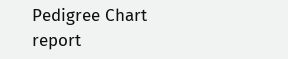Pedigree Chart report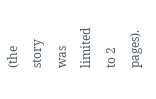(the story was limited to 2 pages).